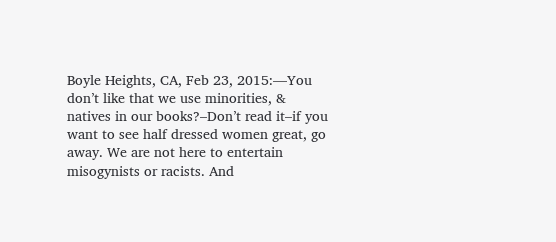Boyle Heights, CA, Feb 23, 2015:—You don’t like that we use minorities, & natives in our books?–Don’t read it–if you want to see half dressed women great, go away. We are not here to entertain misogynists or racists. And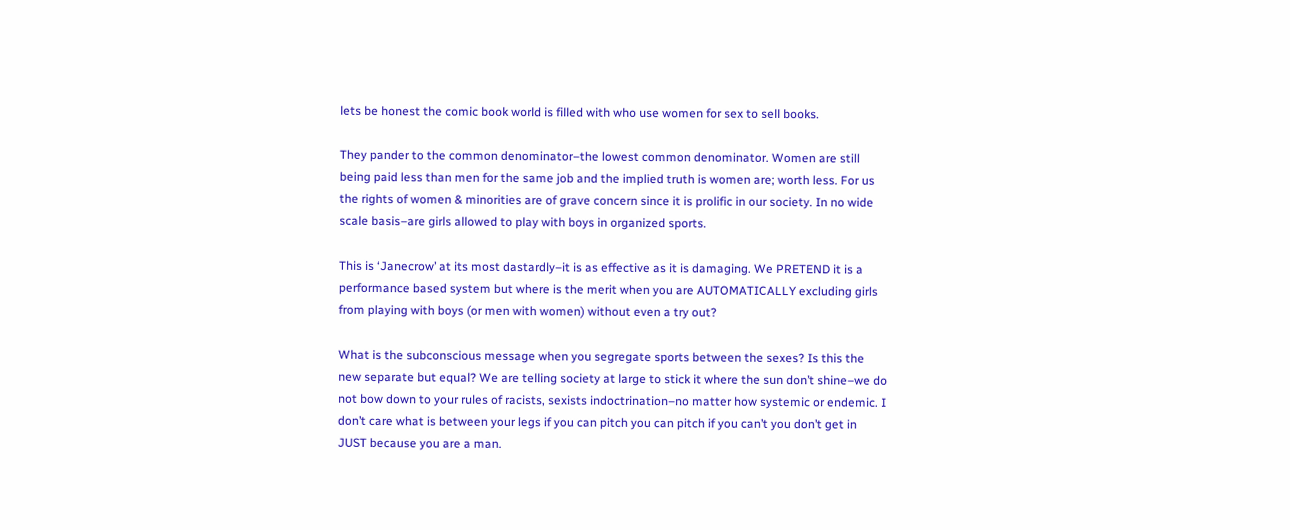lets be honest the comic book world is filled with who use women for sex to sell books.

They pander to the common denominator–the lowest common denominator. Women are still being paid less than men for the same job and the implied truth is women are; worth less. For us the rights of women & minorities are of grave concern since it is prolific in our society. In no wide scale basis–are girls allowed to play with boys in organized sports.

This is ‘Janecrow’ at its most dastardly–it is as effective as it is damaging. We PRETEND it is a performance based system but where is the merit when you are AUTOMATICALLY excluding girls from playing with boys (or men with women) without even a try out?

What is the subconscious message when you segregate sports between the sexes? Is this the new separate but equal? We are telling society at large to stick it where the sun don’t shine–we do not bow down to your rules of racists, sexists indoctrination–no matter how systemic or endemic. I don’t care what is between your legs if you can pitch you can pitch if you can’t you don’t get in JUST because you are a man.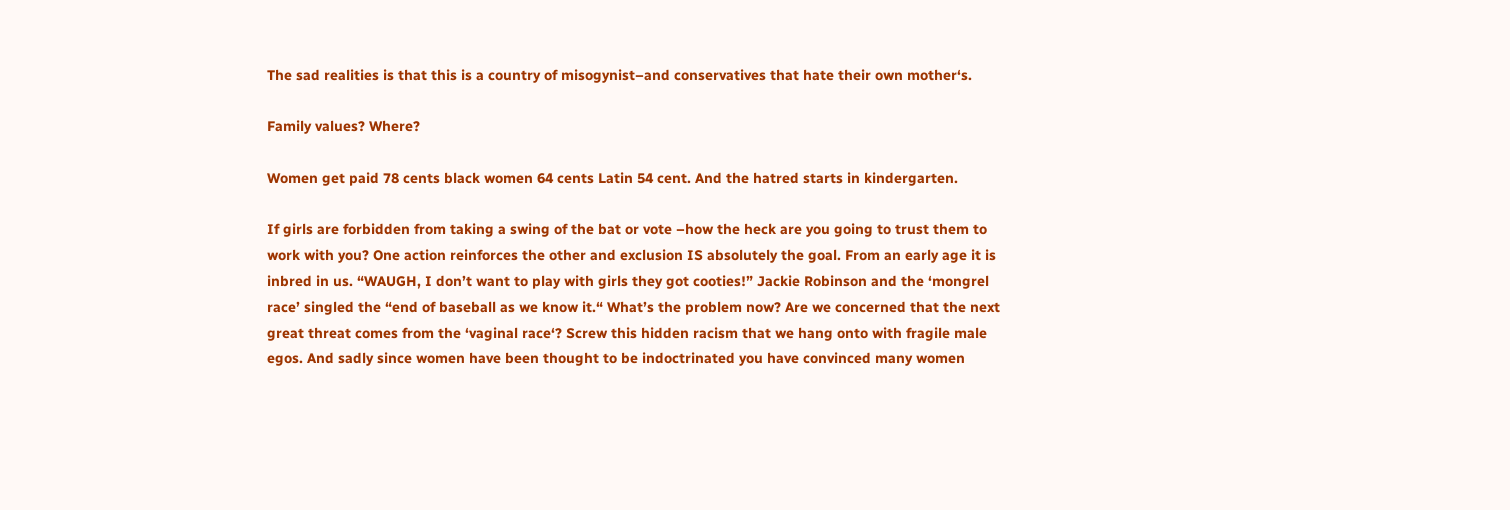The sad realities is that this is a country of misogynist–and conservatives that hate their own mother‘s.

Family values? Where?

Women get paid 78 cents black women 64 cents Latin 54 cent. And the hatred starts in kindergarten.

If girls are forbidden from taking a swing of the bat or vote –how the heck are you going to trust them to work with you? One action reinforces the other and exclusion IS absolutely the goal. From an early age it is inbred in us. “WAUGH, I don’t want to play with girls they got cooties!” Jackie Robinson and the ‘mongrel race’ singled the “end of baseball as we know it.“ What’s the problem now? Are we concerned that the next great threat comes from the ‘vaginal race‘? Screw this hidden racism that we hang onto with fragile male egos. And sadly since women have been thought to be indoctrinated you have convinced many women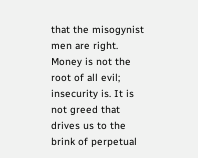that the misogynist men are right. Money is not the root of all evil; insecurity is. It is not greed that drives us to the brink of perpetual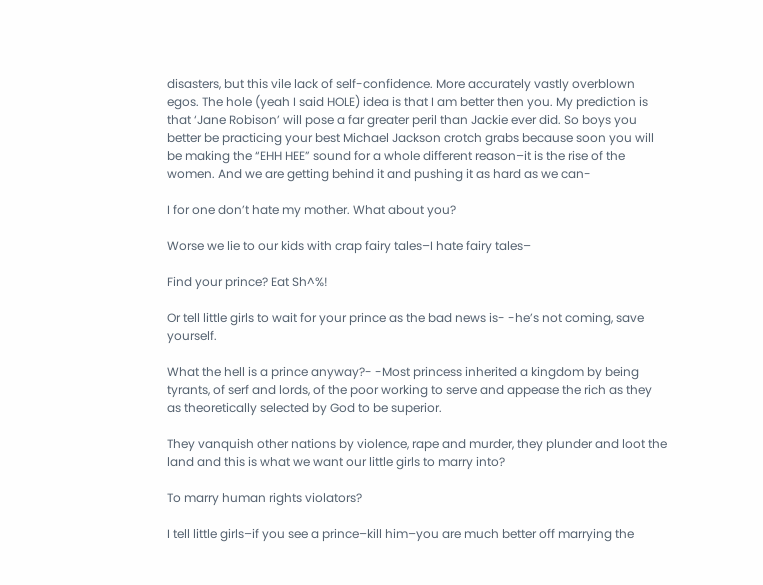disasters, but this vile lack of self-confidence. More accurately vastly overblown egos. The hole (yeah I said HOLE) idea is that I am better then you. My prediction is that ‘Jane Robison’ will pose a far greater peril than Jackie ever did. So boys you better be practicing your best Michael Jackson crotch grabs because soon you will be making the “EHH HEE” sound for a whole different reason–it is the rise of the women. And we are getting behind it and pushing it as hard as we can-

I for one don’t hate my mother. What about you?

Worse we lie to our kids with crap fairy tales–I hate fairy tales–

Find your prince? Eat Sh^%!

Or tell little girls to wait for your prince as the bad news is- -he’s not coming, save yourself.

What the hell is a prince anyway?- -Most princess inherited a kingdom by being tyrants, of serf and lords, of the poor working to serve and appease the rich as they as theoretically selected by God to be superior.

They vanquish other nations by violence, rape and murder, they plunder and loot the land and this is what we want our little girls to marry into?

To marry human rights violators?

I tell little girls–if you see a prince–kill him–you are much better off marrying the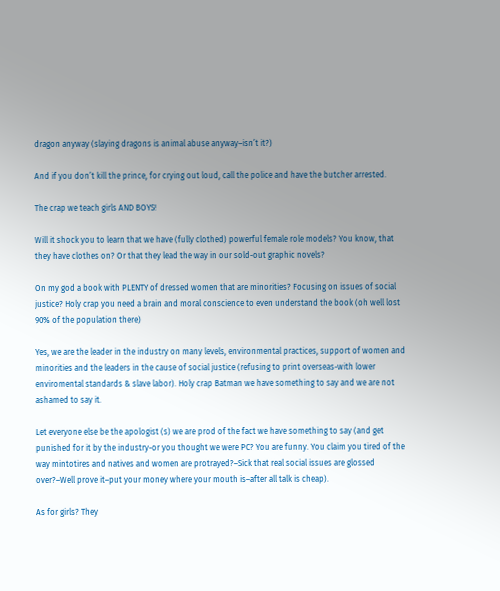dragon anyway (slaying dragons is animal abuse anyway–isn’t it?)

And if you don’t kill the prince, for crying out loud, call the police and have the butcher arrested.

The crap we teach girls AND BOYS!

Will it shock you to learn that we have (fully clothed) powerful female role models? You know, that they have clothes on? Or that they lead the way in our sold-out graphic novels?

On my god a book with PLENTY of dressed women that are minorities? Focusing on issues of social justice? Holy crap you need a brain and moral conscience to even understand the book (oh well lost 90% of the population there)

Yes, we are the leader in the industry on many levels, environmental practices, support of women and minorities and the leaders in the cause of social justice (refusing to print overseas-with lower enviromental standards & slave labor). Holy crap Batman we have something to say and we are not ashamed to say it.

Let everyone else be the apologist (s) we are prod of the fact we have something to say (and get punished for it by the industry-or you thought we were PC? You are funny. You claim you tired of the way mintotires and natives and women are protrayed?–Sick that real social issues are glossed over?–Well prove it–put your money where your mouth is–after all talk is cheap).

As for girls? They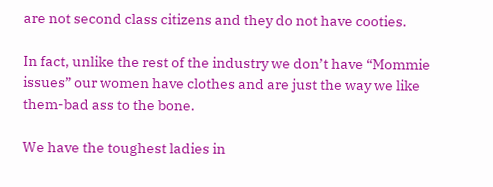are not second class citizens and they do not have cooties.

In fact, unlike the rest of the industry we don’t have “Mommie issues” our women have clothes and are just the way we like them-bad ass to the bone.

We have the toughest ladies in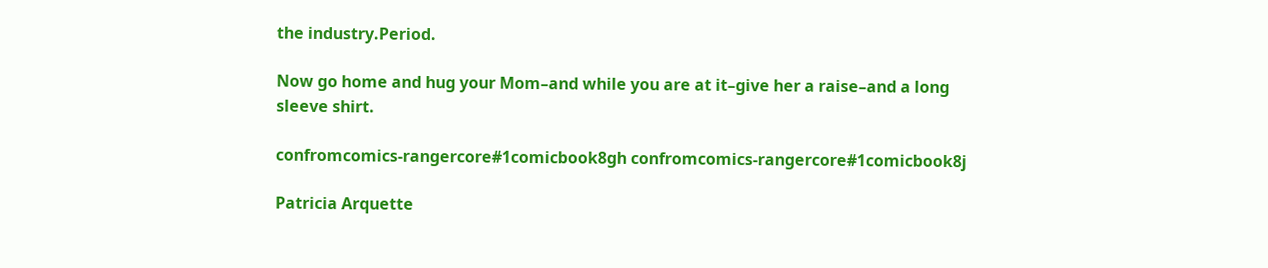the industry.Period.

Now go home and hug your Mom–and while you are at it–give her a raise–and a long sleeve shirt.

confromcomics-rangercore#1comicbook8gh confromcomics-rangercore#1comicbook8j

Patricia Arquette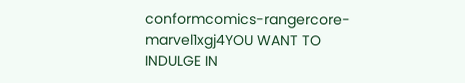conformcomics-rangercore-marvel1xgj4YOU WANT TO INDULGE IN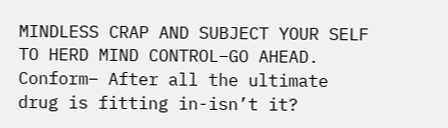MINDLESS CRAP AND SUBJECT YOUR SELF TO HERD MIND CONTROL–GO AHEAD. Conform– After all the ultimate drug is fitting in-isn’t it?